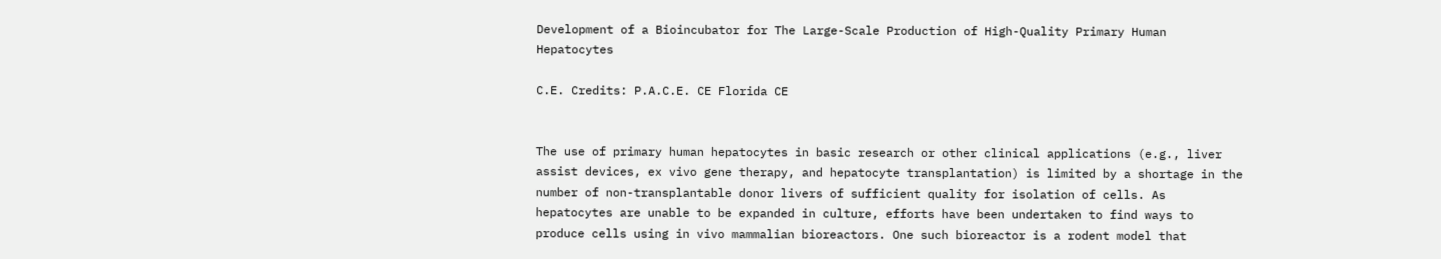Development of a Bioincubator for The Large-Scale Production of High-Quality Primary Human Hepatocytes

C.E. Credits: P.A.C.E. CE Florida CE


The use of primary human hepatocytes in basic research or other clinical applications (e.g., liver assist devices, ex vivo gene therapy, and hepatocyte transplantation) is limited by a shortage in the number of non-transplantable donor livers of sufficient quality for isolation of cells. As hepatocytes are unable to be expanded in culture, efforts have been undertaken to find ways to produce cells using in vivo mammalian bioreactors. One such bioreactor is a rodent model that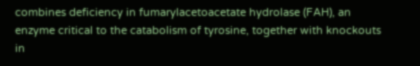combines deficiency in fumarylacetoacetate hydrolase (FAH), an enzyme critical to the catabolism of tyrosine, together with knockouts in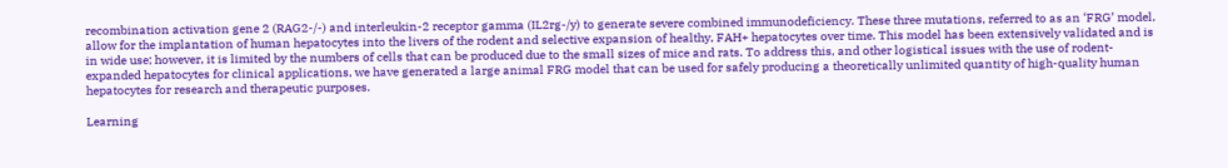recombination activation gene 2 (RAG2-/-) and interleukin-2 receptor gamma (IL2rg-/y) to generate severe combined immunodeficiency. These three mutations, referred to as an ‘FRG’ model, allow for the implantation of human hepatocytes into the livers of the rodent and selective expansion of healthy, FAH+ hepatocytes over time. This model has been extensively validated and is in wide use; however, it is limited by the numbers of cells that can be produced due to the small sizes of mice and rats. To address this, and other logistical issues with the use of rodent-expanded hepatocytes for clinical applications, we have generated a large animal FRG model that can be used for safely producing a theoretically unlimited quantity of high-quality human hepatocytes for research and therapeutic purposes.

Learning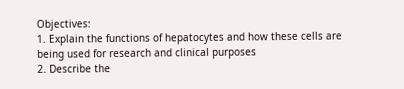Objectives:
1. Explain the functions of hepatocytes and how these cells are being used for research and clinical purposes
2. Describe the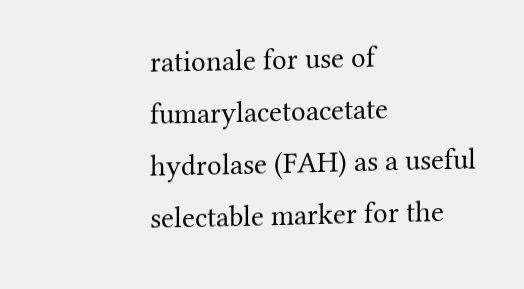rationale for use of fumarylacetoacetate hydrolase (FAH) as a useful selectable marker for the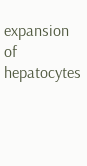expansion of hepatocytes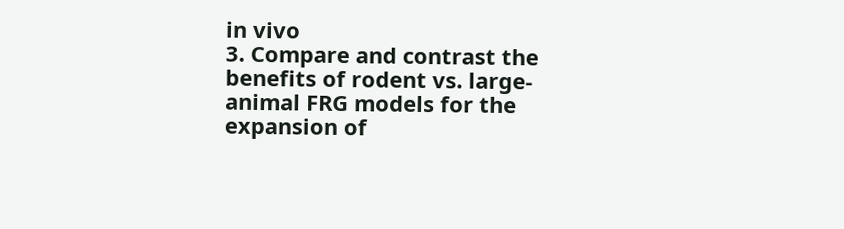in vivo
3. Compare and contrast the benefits of rodent vs. large-animal FRG models for the expansion of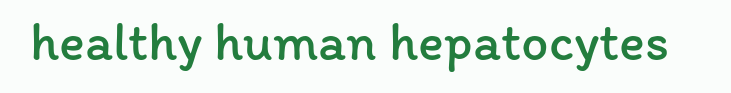healthy human hepatocytes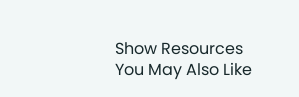Show Resources
You May Also Like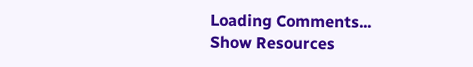Loading Comments...
Show Resources